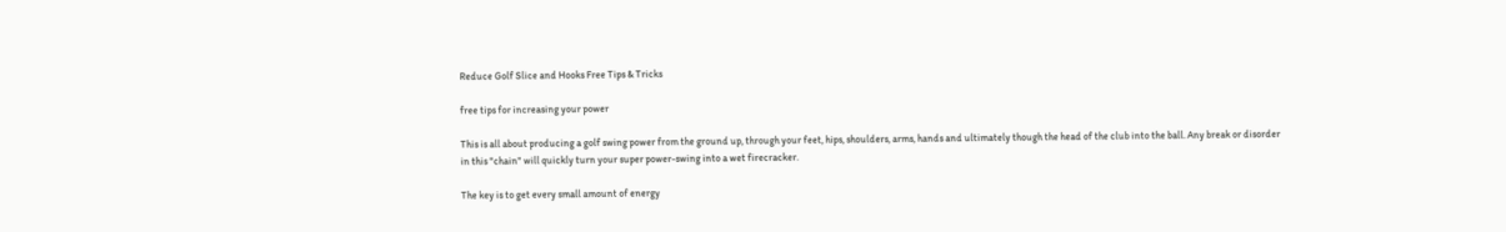Reduce Golf Slice and Hooks Free Tips & Tricks

free tips for increasing your power

This is all about producing a golf swing power from the ground up, through your feet, hips, shoulders, arms, hands and ultimately though the head of the club into the ball. Any break or disorder in this "chain" will quickly turn your super power-swing into a wet firecracker.

The key is to get every small amount of energy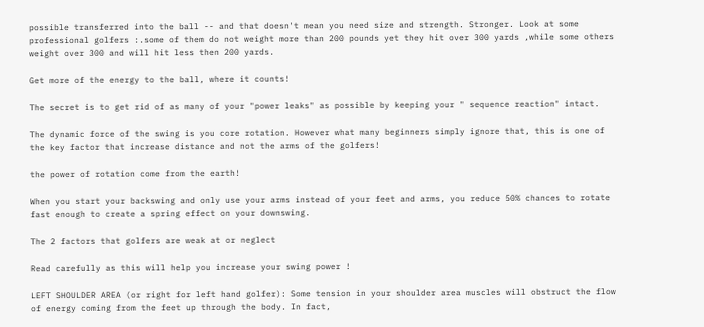possible transferred into the ball -- and that doesn't mean you need size and strength. Stronger. Look at some professional golfers :.some of them do not weight more than 200 pounds yet they hit over 300 yards ,while some others weight over 300 and will hit less then 200 yards.

Get more of the energy to the ball, where it counts!

The secret is to get rid of as many of your "power leaks" as possible by keeping your " sequence reaction" intact.

The dynamic force of the swing is you core rotation. However what many beginners simply ignore that, this is one of the key factor that increase distance and not the arms of the golfers!

the power of rotation come from the earth!

When you start your backswing and only use your arms instead of your feet and arms, you reduce 50% chances to rotate fast enough to create a spring effect on your downswing.

The 2 factors that golfers are weak at or neglect

Read carefully as this will help you increase your swing power !

LEFT SHOULDER AREA (or right for left hand golfer): Some tension in your shoulder area muscles will obstruct the flow of energy coming from the feet up through the body. In fact,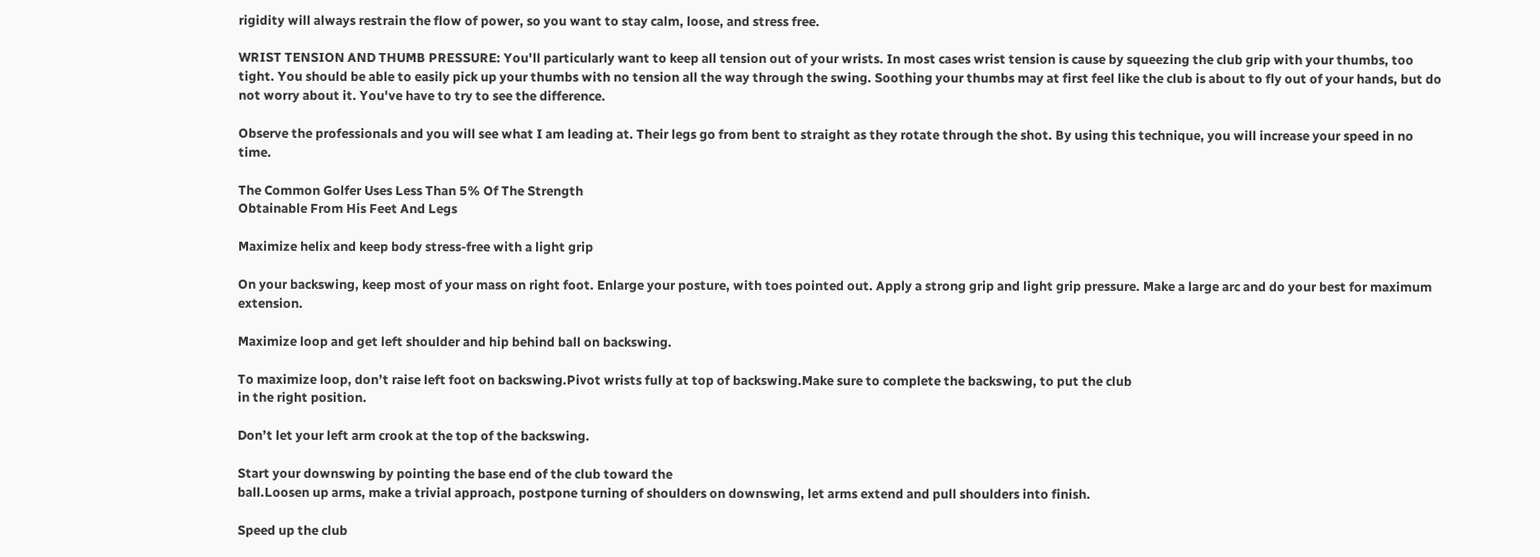rigidity will always restrain the flow of power, so you want to stay calm, loose, and stress free.

WRIST TENSION AND THUMB PRESSURE: You'll particularly want to keep all tension out of your wrists. In most cases wrist tension is cause by squeezing the club grip with your thumbs, too tight. You should be able to easily pick up your thumbs with no tension all the way through the swing. Soothing your thumbs may at first feel like the club is about to fly out of your hands, but do not worry about it. You've have to try to see the difference.

Observe the professionals and you will see what I am leading at. Their legs go from bent to straight as they rotate through the shot. By using this technique, you will increase your speed in no time.

The Common Golfer Uses Less Than 5% Of The Strength
Obtainable From His Feet And Legs

Maximize helix and keep body stress-free with a light grip

On your backswing, keep most of your mass on right foot. Enlarge your posture, with toes pointed out. Apply a strong grip and light grip pressure. Make a large arc and do your best for maximum extension.

Maximize loop and get left shoulder and hip behind ball on backswing.

To maximize loop, don’t raise left foot on backswing.Pivot wrists fully at top of backswing.Make sure to complete the backswing, to put the club
in the right position.

Don’t let your left arm crook at the top of the backswing.

Start your downswing by pointing the base end of the club toward the
ball.Loosen up arms, make a trivial approach, postpone turning of shoulders on downswing, let arms extend and pull shoulders into finish.

Speed up the club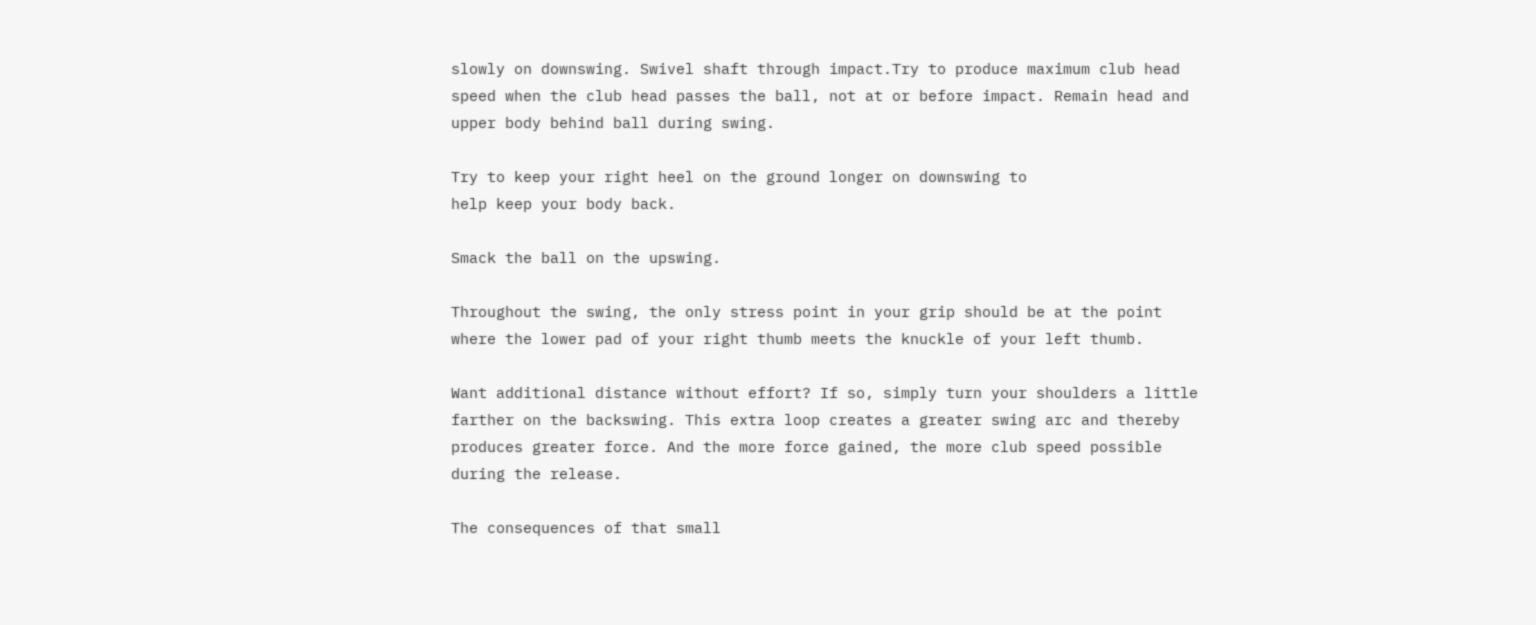slowly on downswing. Swivel shaft through impact.Try to produce maximum club head speed when the club head passes the ball, not at or before impact. Remain head and upper body behind ball during swing.

Try to keep your right heel on the ground longer on downswing to
help keep your body back.

Smack the ball on the upswing.

Throughout the swing, the only stress point in your grip should be at the point where the lower pad of your right thumb meets the knuckle of your left thumb.

Want additional distance without effort? If so, simply turn your shoulders a little farther on the backswing. This extra loop creates a greater swing arc and thereby produces greater force. And the more force gained, the more club speed possible during the release.

The consequences of that small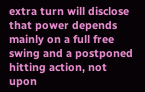extra turn will disclose that power depends mainly on a full free swing and a postponed hitting action, not upon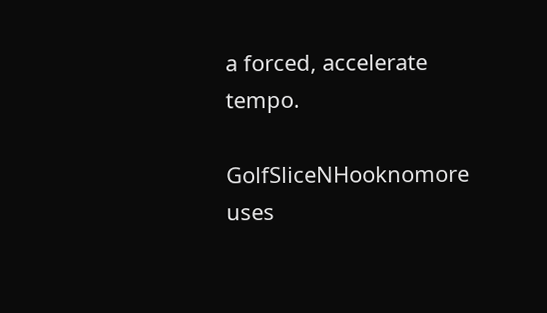a forced, accelerate tempo.

GolfSliceNHooknomore uses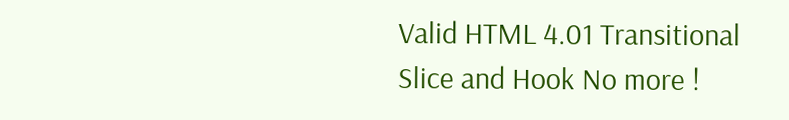Valid HTML 4.01 Transitional
Slice and Hook No more !